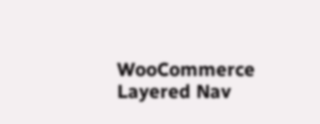WooCommerce Layered Nav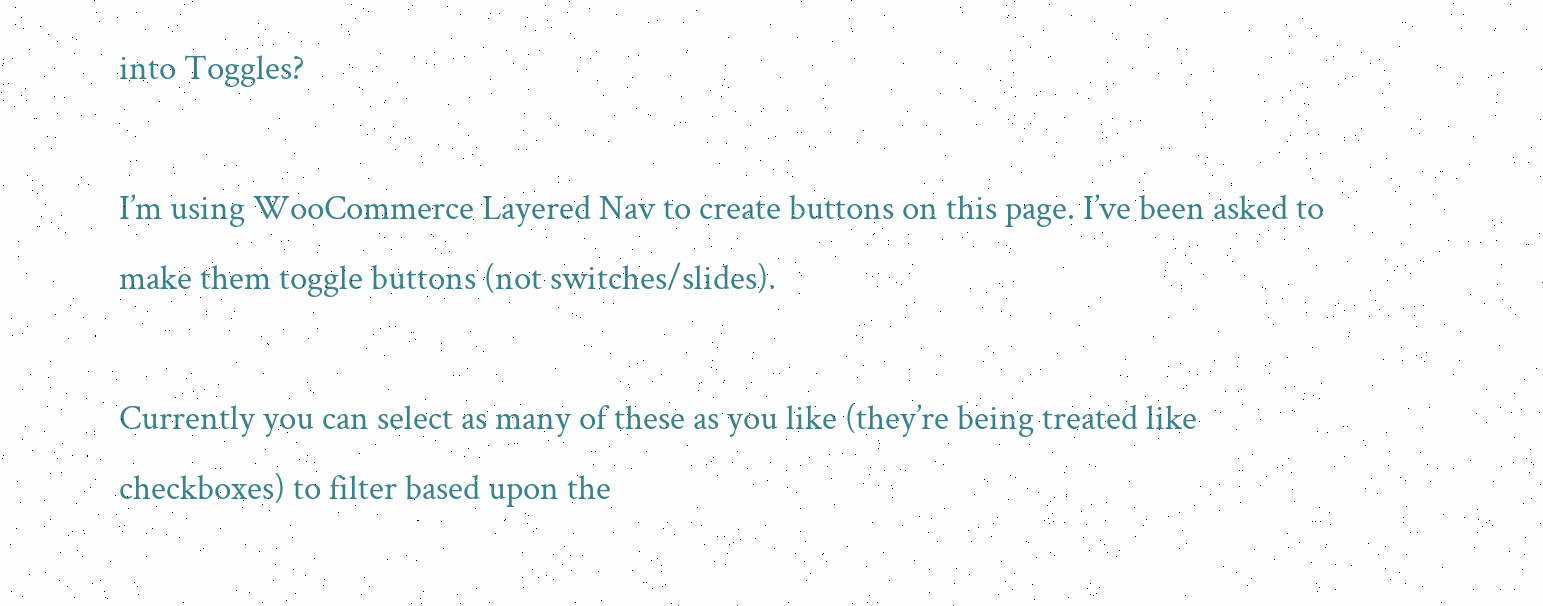into Toggles?

I’m using WooCommerce Layered Nav to create buttons on this page. I’ve been asked to make them toggle buttons (not switches/slides).

Currently you can select as many of these as you like (they’re being treated like checkboxes) to filter based upon the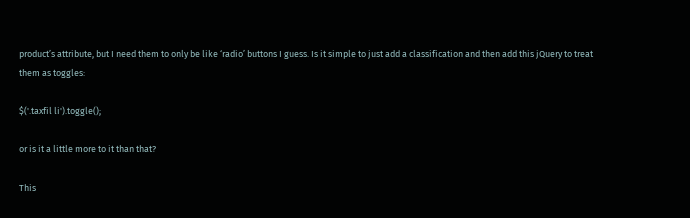product’s attribute, but I need them to only be like ‘radio’ buttons I guess. Is it simple to just add a classification and then add this jQuery to treat them as toggles:

$('.taxfil li').toggle();

or is it a little more to it than that?

This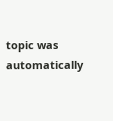topic was automatically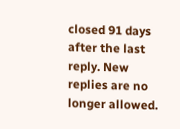closed 91 days after the last reply. New replies are no longer allowed.